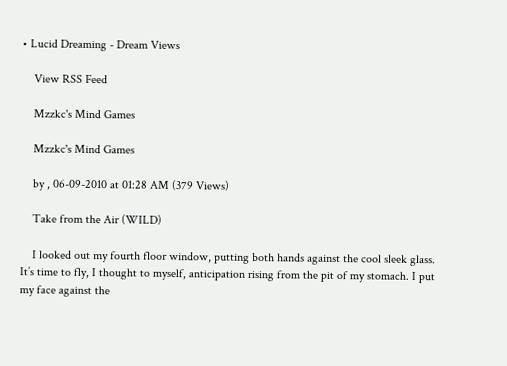• Lucid Dreaming - Dream Views

    View RSS Feed

    Mzzkc's Mind Games

    Mzzkc's Mind Games

    by , 06-09-2010 at 01:28 AM (379 Views)

    Take from the Air (WILD)

    I looked out my fourth floor window, putting both hands against the cool sleek glass. It’s time to fly, I thought to myself, anticipation rising from the pit of my stomach. I put my face against the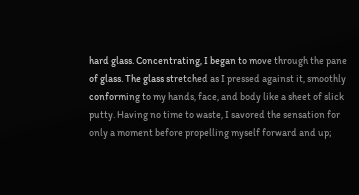hard glass. Concentrating, I began to move through the pane of glass. The glass stretched as I pressed against it, smoothly conforming to my hands, face, and body like a sheet of slick putty. Having no time to waste, I savored the sensation for only a moment before propelling myself forward and up;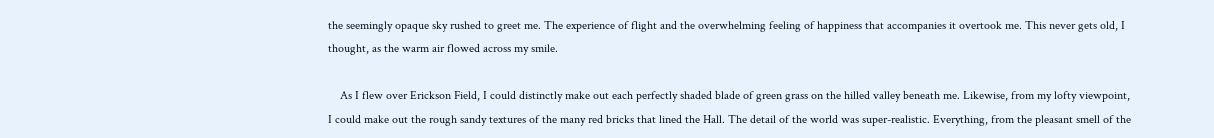the seemingly opaque sky rushed to greet me. The experience of flight and the overwhelming feeling of happiness that accompanies it overtook me. This never gets old, I thought, as the warm air flowed across my smile.

    As I flew over Erickson Field, I could distinctly make out each perfectly shaded blade of green grass on the hilled valley beneath me. Likewise, from my lofty viewpoint, I could make out the rough sandy textures of the many red bricks that lined the Hall. The detail of the world was super-realistic. Everything, from the pleasant smell of the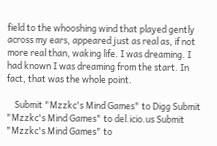field to the whooshing wind that played gently across my ears, appeared just as real as, if not more real than, waking life. I was dreaming. I had known I was dreaming from the start. In fact, that was the whole point.

    Submit "Mzzkc's Mind Games" to Digg Submit "Mzzkc's Mind Games" to del.icio.us Submit "Mzzkc's Mind Games" to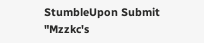StumbleUpon Submit "Mzzkc's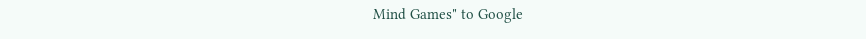Mind Games" to Google